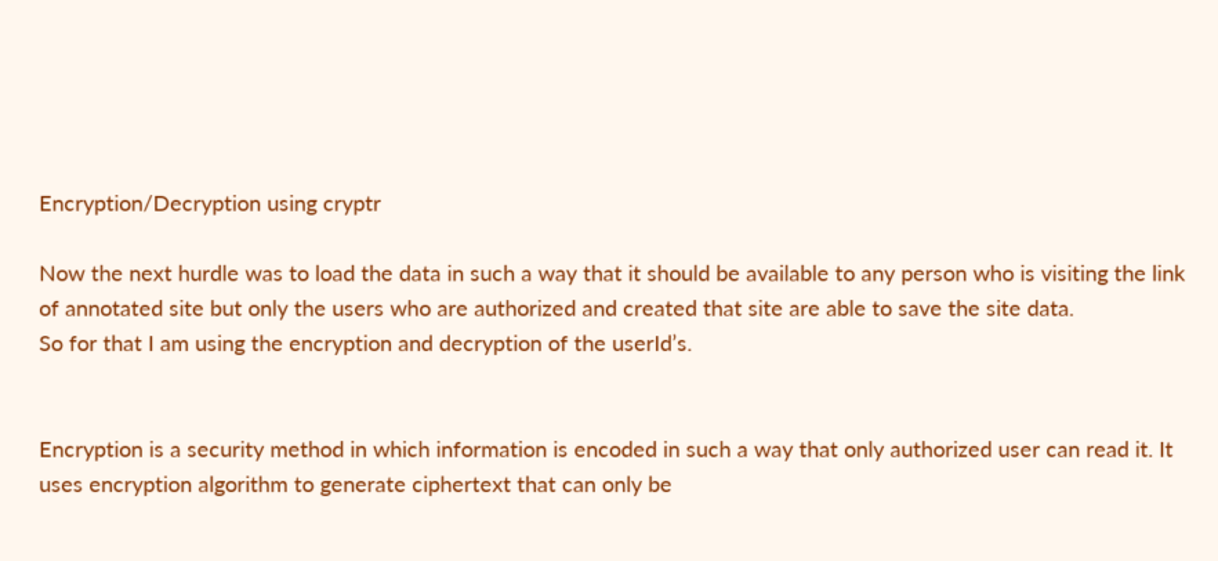Encryption/Decryption using cryptr

Now the next hurdle was to load the data in such a way that it should be available to any person who is visiting the link of annotated site but only the users who are authorized and created that site are able to save the site data.
So for that I am using the encryption and decryption of the userId’s.


Encryption is a security method in which information is encoded in such a way that only authorized user can read it. It uses encryption algorithm to generate ciphertext that can only be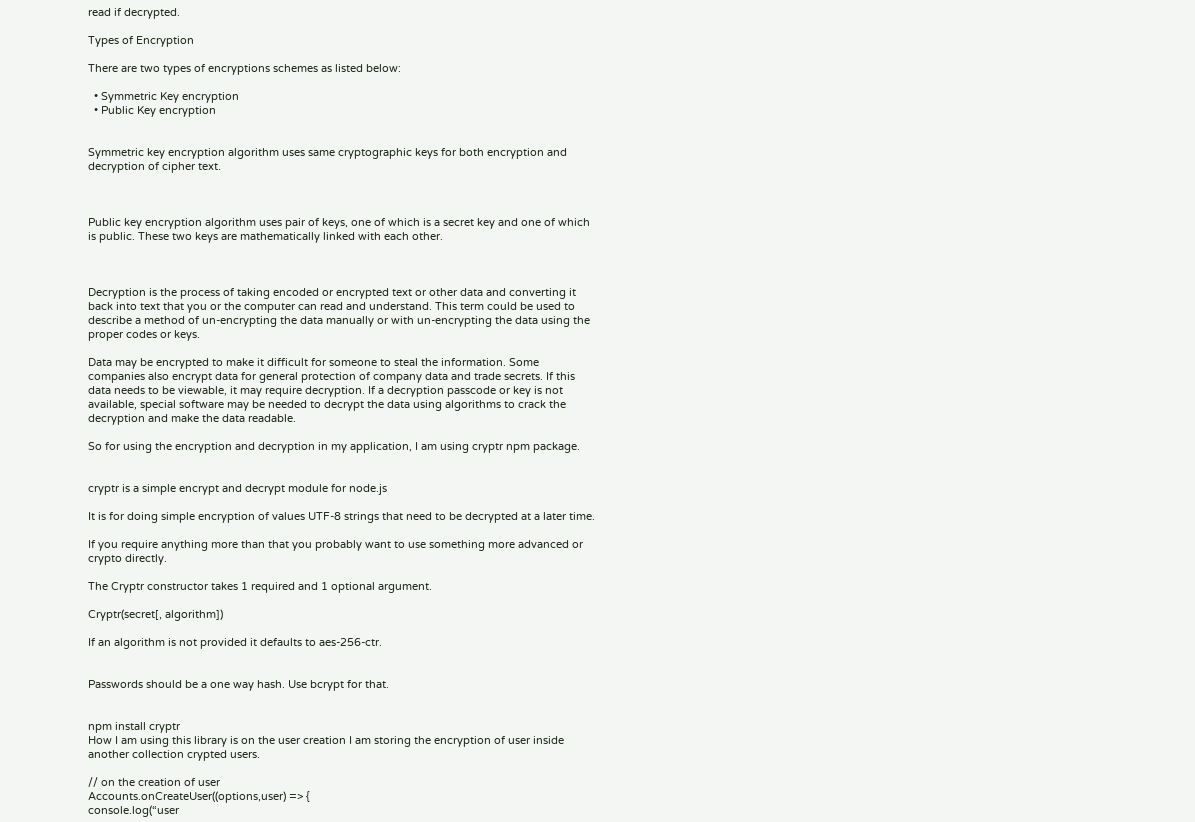read if decrypted.

Types of Encryption

There are two types of encryptions schemes as listed below:

  • Symmetric Key encryption
  • Public Key encryption


Symmetric key encryption algorithm uses same cryptographic keys for both encryption and decryption of cipher text.



Public key encryption algorithm uses pair of keys, one of which is a secret key and one of which is public. These two keys are mathematically linked with each other.



Decryption is the process of taking encoded or encrypted text or other data and converting it back into text that you or the computer can read and understand. This term could be used to describe a method of un-encrypting the data manually or with un-encrypting the data using the proper codes or keys.

Data may be encrypted to make it difficult for someone to steal the information. Some companies also encrypt data for general protection of company data and trade secrets. If this data needs to be viewable, it may require decryption. If a decryption passcode or key is not available, special software may be needed to decrypt the data using algorithms to crack the decryption and make the data readable.

So for using the encryption and decryption in my application, I am using cryptr npm package.


cryptr is a simple encrypt and decrypt module for node.js

It is for doing simple encryption of values UTF-8 strings that need to be decrypted at a later time.

If you require anything more than that you probably want to use something more advanced or crypto directly.

The Cryptr constructor takes 1 required and 1 optional argument.

Cryptr(secret[, algorithm])

If an algorithm is not provided it defaults to aes-256-ctr.


Passwords should be a one way hash. Use bcrypt for that.


npm install cryptr
How I am using this library is on the user creation I am storing the encryption of user inside another collection crypted users.

// on the creation of user
Accounts.onCreateUser((options,user) => {
console.log(“user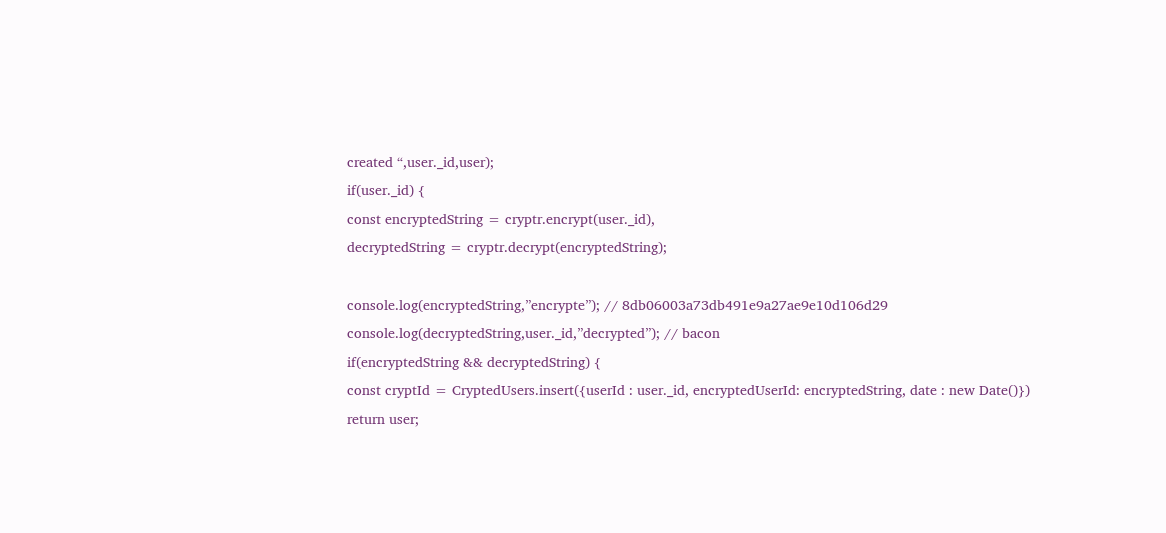created “,user._id,user);
if(user._id) {
const encryptedString = cryptr.encrypt(user._id),
decryptedString = cryptr.decrypt(encryptedString);

console.log(encryptedString,”encrypte”); // 8db06003a73db491e9a27ae9e10d106d29
console.log(decryptedString,user._id,”decrypted”); // bacon
if(encryptedString && decryptedString) {
const cryptId = CryptedUsers.insert({userId : user._id, encryptedUserId: encryptedString, date : new Date()})
return user;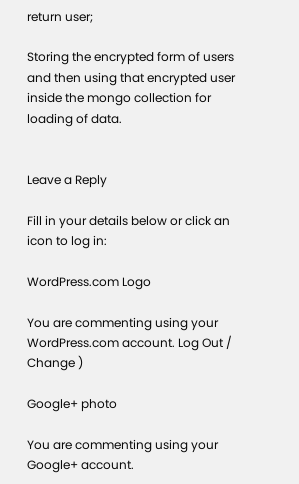return user;

Storing the encrypted form of users and then using that encrypted user inside the mongo collection for loading of data.


Leave a Reply

Fill in your details below or click an icon to log in:

WordPress.com Logo

You are commenting using your WordPress.com account. Log Out /  Change )

Google+ photo

You are commenting using your Google+ account.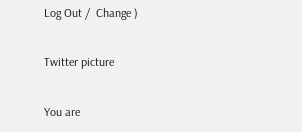Log Out /  Change )

Twitter picture

You are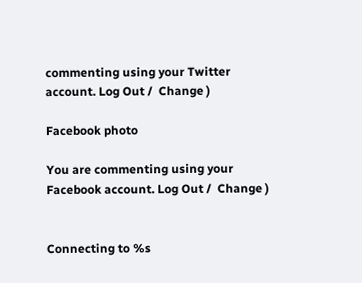commenting using your Twitter account. Log Out /  Change )

Facebook photo

You are commenting using your Facebook account. Log Out /  Change )


Connecting to %s